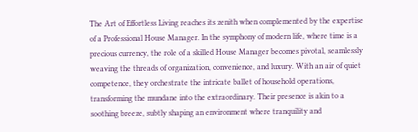The Art of Effortless Living reaches its zenith when complemented by the expertise of a Professional House Manager. In the symphony of modern life, where time is a precious currency, the role of a skilled House Manager becomes pivotal, seamlessly weaving the threads of organization, convenience, and luxury. With an air of quiet competence, they orchestrate the intricate ballet of household operations, transforming the mundane into the extraordinary. Their presence is akin to a soothing breeze, subtly shaping an environment where tranquility and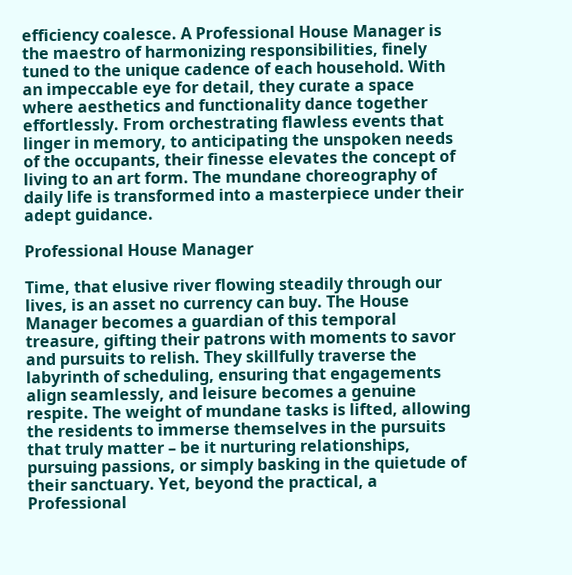efficiency coalesce. A Professional House Manager is the maestro of harmonizing responsibilities, finely tuned to the unique cadence of each household. With an impeccable eye for detail, they curate a space where aesthetics and functionality dance together effortlessly. From orchestrating flawless events that linger in memory, to anticipating the unspoken needs of the occupants, their finesse elevates the concept of living to an art form. The mundane choreography of daily life is transformed into a masterpiece under their adept guidance.

Professional House Manager

Time, that elusive river flowing steadily through our lives, is an asset no currency can buy. The House Manager becomes a guardian of this temporal treasure, gifting their patrons with moments to savor and pursuits to relish. They skillfully traverse the labyrinth of scheduling, ensuring that engagements align seamlessly, and leisure becomes a genuine respite. The weight of mundane tasks is lifted, allowing the residents to immerse themselves in the pursuits that truly matter – be it nurturing relationships, pursuing passions, or simply basking in the quietude of their sanctuary. Yet, beyond the practical, a Professional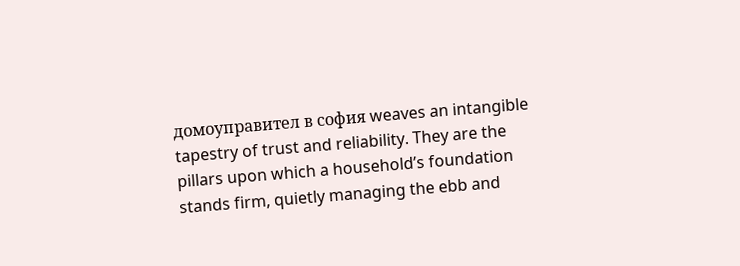домоуправител в софия weaves an intangible tapestry of trust and reliability. They are the pillars upon which a household’s foundation stands firm, quietly managing the ebb and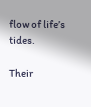flow of life’s tides.

Their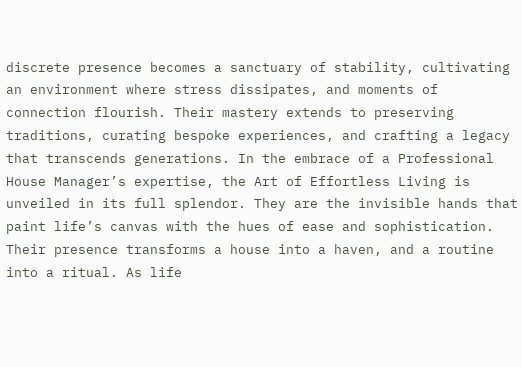discrete presence becomes a sanctuary of stability, cultivating an environment where stress dissipates, and moments of connection flourish. Their mastery extends to preserving traditions, curating bespoke experiences, and crafting a legacy that transcends generations. In the embrace of a Professional House Manager’s expertise, the Art of Effortless Living is unveiled in its full splendor. They are the invisible hands that paint life’s canvas with the hues of ease and sophistication. Their presence transforms a house into a haven, and a routine into a ritual. As life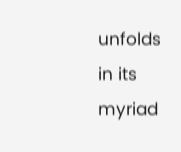unfolds in its myriad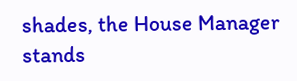shades, the House Manager stands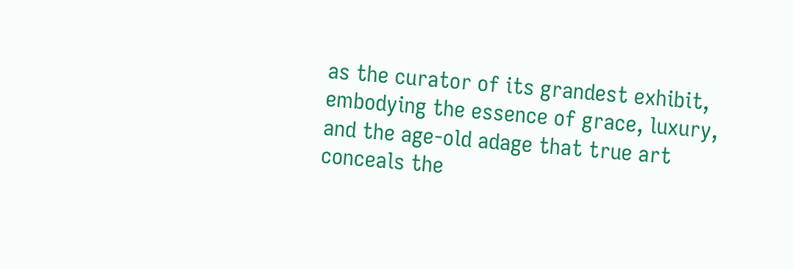as the curator of its grandest exhibit, embodying the essence of grace, luxury, and the age-old adage that true art conceals the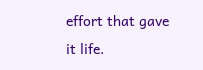effort that gave it life.